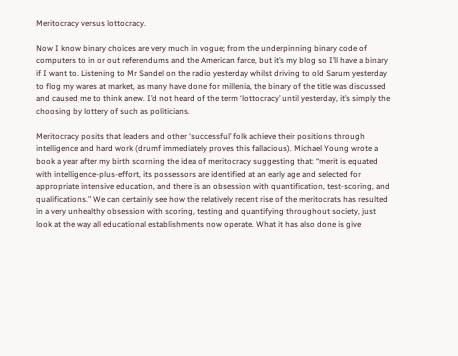Meritocracy versus lottocracy.

Now I know binary choices are very much in vogue; from the underpinning binary code of computers to in or out referendums and the American farce, but it’s my blog so I’ll have a binary if I want to. Listening to Mr Sandel on the radio yesterday whilst driving to old Sarum yesterday to flog my wares at market, as many have done for millenia, the binary of the title was discussed and caused me to think anew. I’d not heard of the term ‘lottocracy’ until yesterday, it’s simply the choosing by lottery of such as politicians.

Meritocracy posits that leaders and other ‘successful’ folk achieve their positions through intelligence and hard work (drumf immediately proves this fallacious). Michael Young wrote a book a year after my birth scorning the idea of meritocracy suggesting that: “merit is equated with intelligence-plus-effort, its possessors are identified at an early age and selected for appropriate intensive education, and there is an obsession with quantification, test-scoring, and qualifications.” We can certainly see how the relatively recent rise of the meritocrats has resulted in a very unhealthy obsession with scoring, testing and quantifying throughout society, just look at the way all educational establishments now operate. What it has also done is give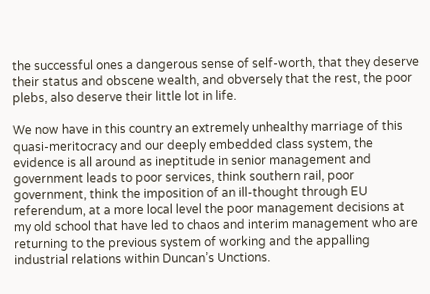the successful ones a dangerous sense of self-worth, that they deserve their status and obscene wealth, and obversely that the rest, the poor plebs, also deserve their little lot in life.

We now have in this country an extremely unhealthy marriage of this quasi-meritocracy and our deeply embedded class system, the evidence is all around as ineptitude in senior management and government leads to poor services, think southern rail, poor government, think the imposition of an ill-thought through EU referendum, at a more local level the poor management decisions at my old school that have led to chaos and interim management who are returning to the previous system of working and the appalling industrial relations within Duncan’s Unctions.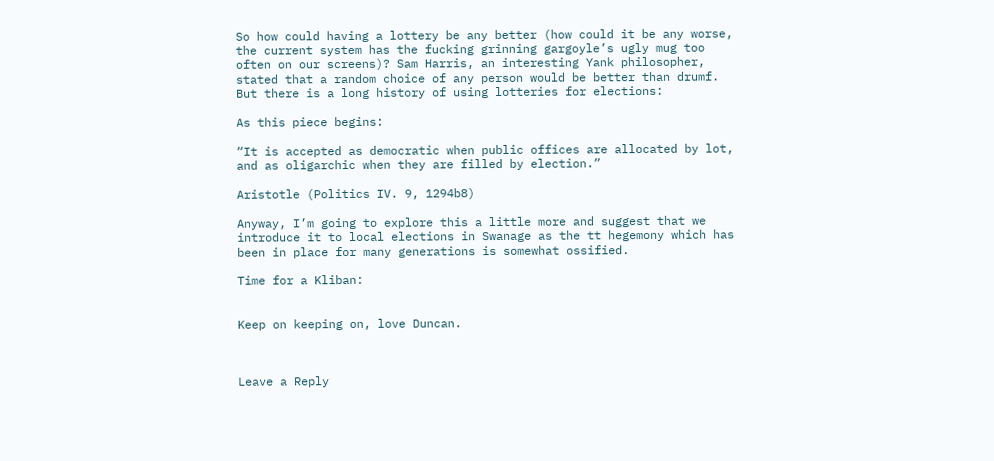So how could having a lottery be any better (how could it be any worse, the current system has the fucking grinning gargoyle’s ugly mug too often on our screens)? Sam Harris, an interesting Yank philosopher, stated that a random choice of any person would be better than drumf. But there is a long history of using lotteries for elections:

As this piece begins:

“It is accepted as democratic when public offices are allocated by lot, and as oligarchic when they are filled by election.”

Aristotle (Politics IV. 9, 1294b8)

Anyway, I’m going to explore this a little more and suggest that we introduce it to local elections in Swanage as the tt hegemony which has been in place for many generations is somewhat ossified.

Time for a Kliban:


Keep on keeping on, love Duncan.



Leave a Reply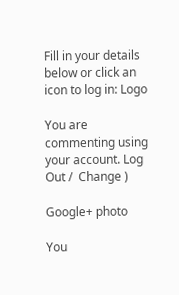Fill in your details below or click an icon to log in: Logo

You are commenting using your account. Log Out /  Change )

Google+ photo

You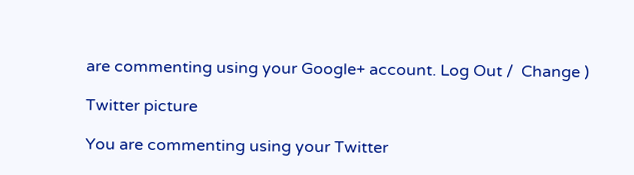are commenting using your Google+ account. Log Out /  Change )

Twitter picture

You are commenting using your Twitter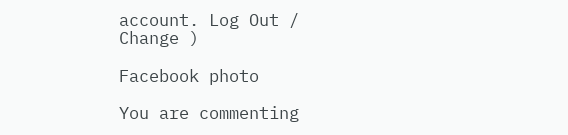account. Log Out /  Change )

Facebook photo

You are commenting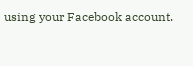using your Facebook account.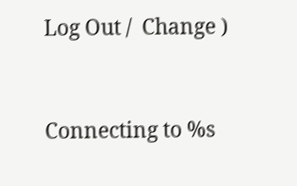Log Out /  Change )


Connecting to %s